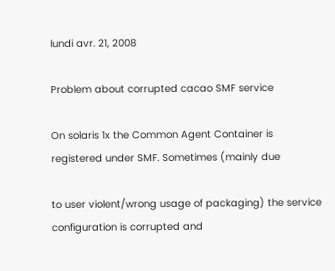lundi avr. 21, 2008

Problem about corrupted cacao SMF service

On solaris 1x the Common Agent Container is registered under SMF. Sometimes (mainly due

to user violent/wrong usage of packaging) the service configuration is corrupted and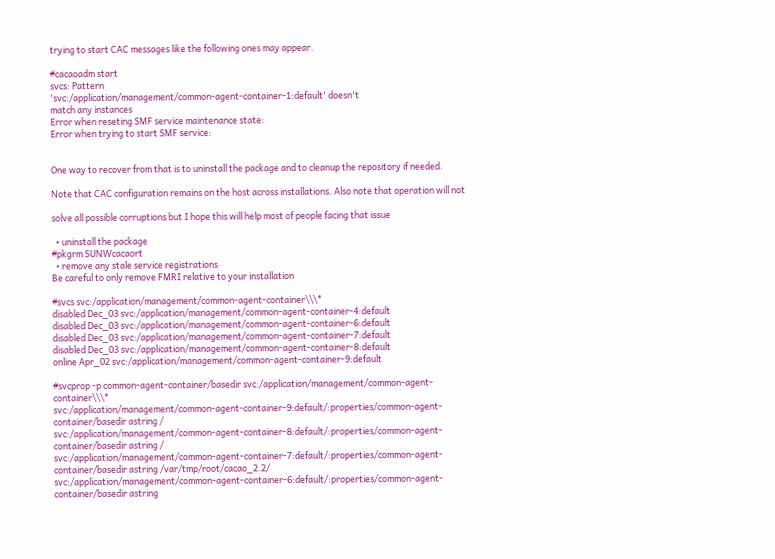trying to start CAC messages like the following ones may appear.

#cacaoadm start
svcs: Pattern
'svc:/application/management/common-agent-container-1:default' doesn't
match any instances
Error when reseting SMF service maintenance state:
Error when trying to start SMF service:


One way to recover from that is to uninstall the package and to cleanup the repository if needed.

Note that CAC configuration remains on the host across installations. Also note that operation will not

solve all possible corruptions but I hope this will help most of people facing that issue

  • uninstall the package
#pkgrm SUNWcacaort
  • remove any stale service registrations
Be careful to only remove FMRI relative to your installation

#svcs svc:/application/management/common-agent-container\\\*
disabled Dec_03 svc:/application/management/common-agent-container-4:default
disabled Dec_03 svc:/application/management/common-agent-container-6:default
disabled Dec_03 svc:/application/management/common-agent-container-7:default
disabled Dec_03 svc:/application/management/common-agent-container-8:default
online Apr_02 svc:/application/management/common-agent-container-9:default

#svcprop -p common-agent-container/basedir svc:/application/management/common-agent-container\\\*
svc:/application/management/common-agent-container-9:default/:properties/common-agent-container/basedir astring /
svc:/application/management/common-agent-container-8:default/:properties/common-agent-container/basedir astring /
svc:/application/management/common-agent-container-7:default/:properties/common-agent-container/basedir astring /var/tmp/root/cacao_2.2/
svc:/application/management/common-agent-container-6:default/:properties/common-agent-container/basedir astring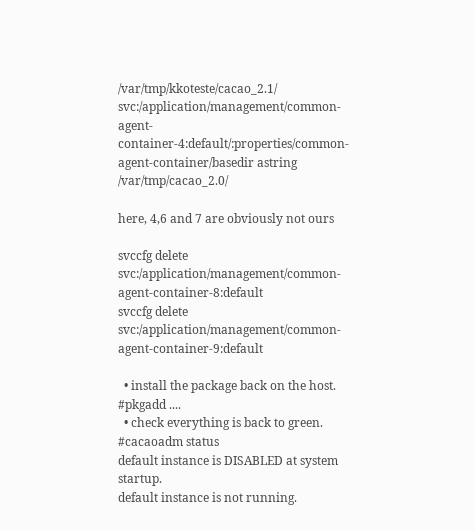/var/tmp/kkoteste/cacao_2.1/
svc:/application/management/common-agent-container-4:default/:properties/common-agent-container/basedir astring /var/tmp/cacao_2.0/

here, 4,6 and 7 are obviously not ours

svccfg delete svc:/application/management/common-agent-container-8:default
svccfg delete svc:/application/management/common-agent-container-9:default

  • install the package back on the host.
#pkgadd ....
  • check everything is back to green.
#cacaoadm status
default instance is DISABLED at system startup.
default instance is not running.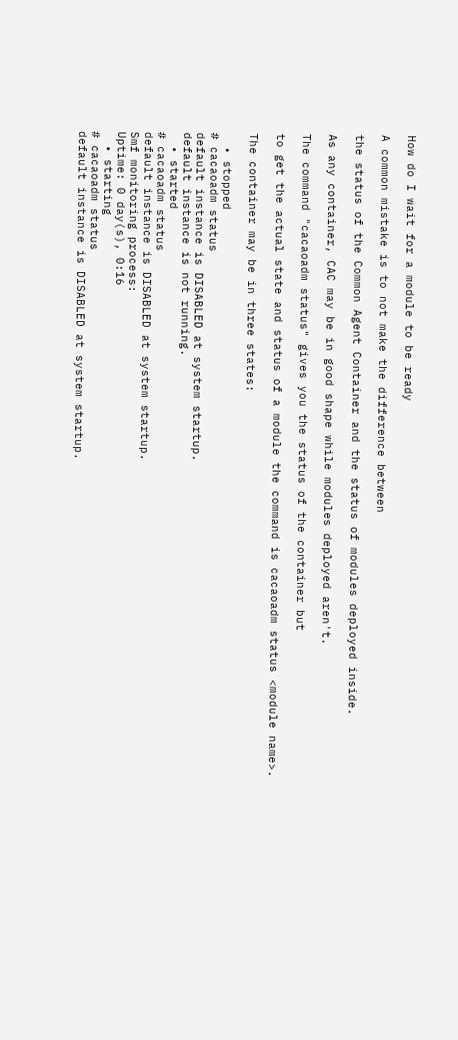How do I wait for a module to be ready

A common mistake is to not make the difference between

the status of the Common Agent Container and the status of modules deployed inside.

As any container, CAC may be in good shape while modules deployed aren't.

The command "cacaoadm status" gives you the status of the container but

to get the actual state and status of a module the command is cacaoadm status <module name>.

The container may be in three states:

  • stopped
# cacaoadm status
default instance is DISABLED at system startup.
default instance is not running.
  • started
# cacaoadm status
default instance is DISABLED at system startup.
Smf monitoring process:
Uptime: 0 day(s), 0:16
  • starting
# cacaoadm status
default instance is DISABLED at system startup.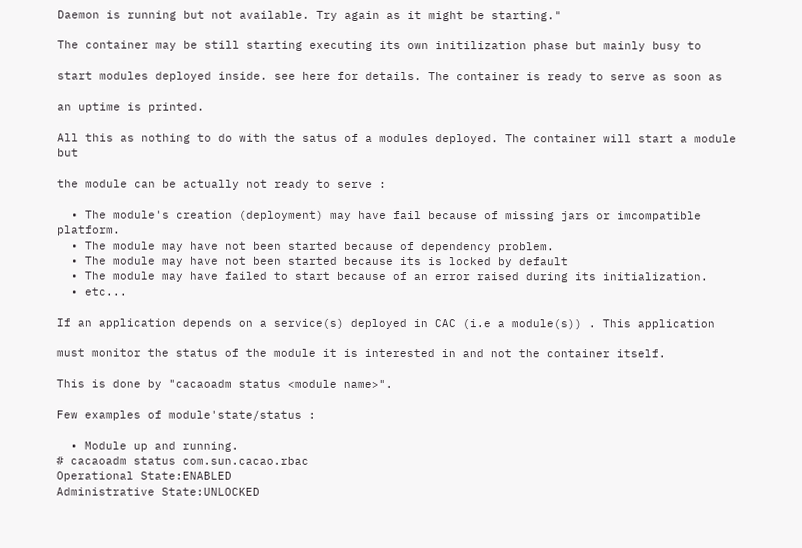Daemon is running but not available. Try again as it might be starting."

The container may be still starting executing its own initilization phase but mainly busy to

start modules deployed inside. see here for details. The container is ready to serve as soon as

an uptime is printed.

All this as nothing to do with the satus of a modules deployed. The container will start a module but

the module can be actually not ready to serve :

  • The module's creation (deployment) may have fail because of missing jars or imcompatible platform.
  • The module may have not been started because of dependency problem.
  • The module may have not been started because its is locked by default
  • The module may have failed to start because of an error raised during its initialization.
  • etc...

If an application depends on a service(s) deployed in CAC (i.e a module(s)) . This application

must monitor the status of the module it is interested in and not the container itself.

This is done by "cacaoadm status <module name>".

Few examples of module'state/status :

  • Module up and running.
# cacaoadm status com.sun.cacao.rbac
Operational State:ENABLED
Administrative State:UNLOCKED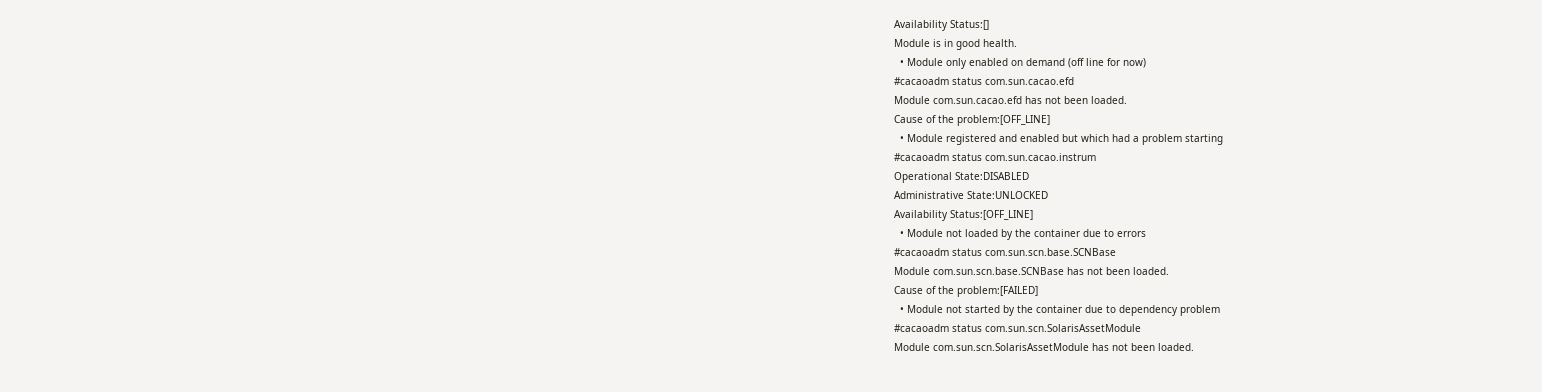Availability Status:[]
Module is in good health.
  • Module only enabled on demand (off line for now)
#cacaoadm status com.sun.cacao.efd
Module com.sun.cacao.efd has not been loaded.
Cause of the problem:[OFF_LINE]
  • Module registered and enabled but which had a problem starting
#cacaoadm status com.sun.cacao.instrum
Operational State:DISABLED
Administrative State:UNLOCKED
Availability Status:[OFF_LINE]
  • Module not loaded by the container due to errors
#cacaoadm status com.sun.scn.base.SCNBase
Module com.sun.scn.base.SCNBase has not been loaded.
Cause of the problem:[FAILED]
  • Module not started by the container due to dependency problem
#cacaoadm status com.sun.scn.SolarisAssetModule
Module com.sun.scn.SolarisAssetModule has not been loaded.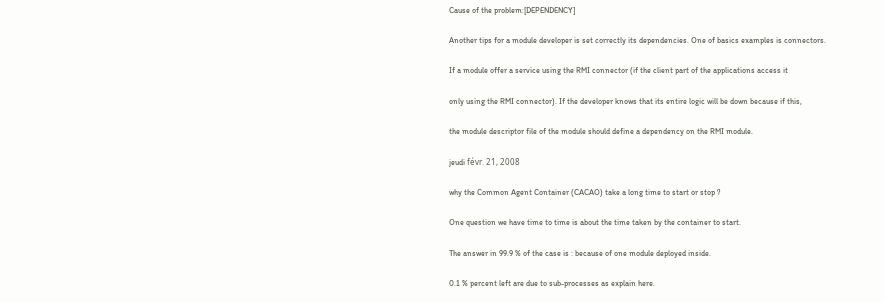Cause of the problem:[DEPENDENCY]

Another tips for a module developer is set correctly its dependencies. One of basics examples is connectors.

If a module offer a service using the RMI connector (if the client part of the applications access it

only using the RMI connector). If the developer knows that its entire logic will be down because if this,

the module descriptor file of the module should define a dependency on the RMI module.

jeudi févr. 21, 2008

why the Common Agent Container (CACAO) take a long time to start or stop ?

One question we have time to time is about the time taken by the container to start.

The answer in 99.9 % of the case is : because of one module deployed inside.

0.1 % percent left are due to sub-processes as explain here.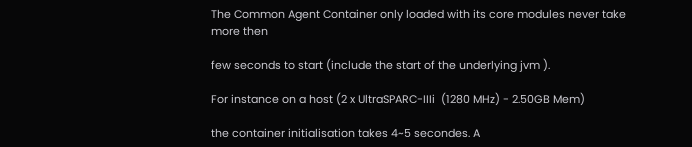The Common Agent Container only loaded with its core modules never take more then

few seconds to start (include the start of the underlying jvm ).

For instance on a host (2 x UltraSPARC-IIIi  (1280 MHz) - 2.50GB Mem)

the container initialisation takes 4~5 secondes. A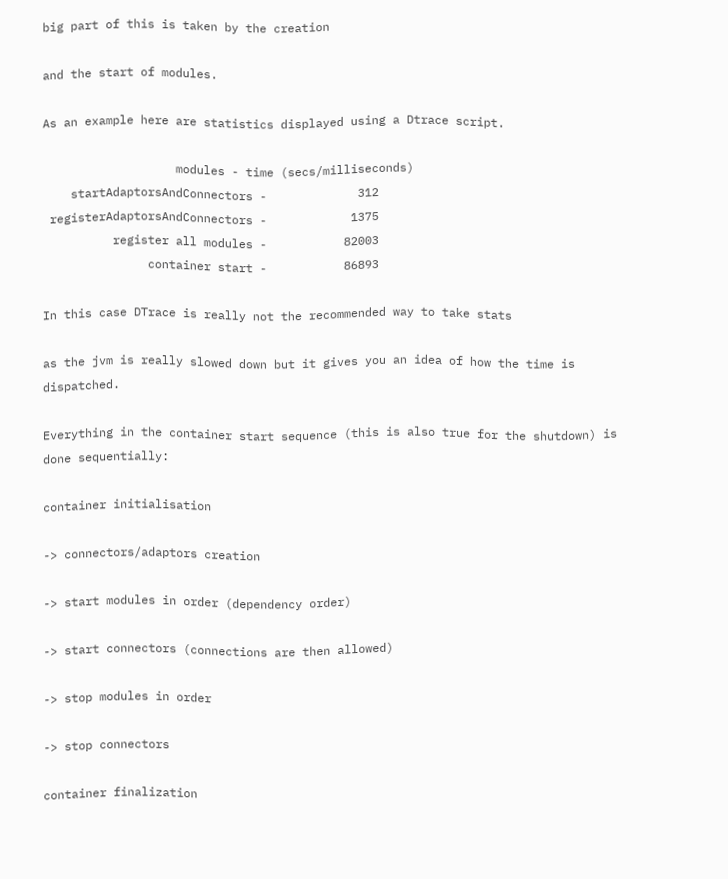big part of this is taken by the creation

and the start of modules.

As an example here are statistics displayed using a Dtrace script.

                   modules - time (secs/milliseconds)
    startAdaptorsAndConnectors -             312
 registerAdaptorsAndConnectors -            1375
          register all modules -           82003
               container start -           86893

In this case DTrace is really not the recommended way to take stats

as the jvm is really slowed down but it gives you an idea of how the time is dispatched.

Everything in the container start sequence (this is also true for the shutdown) is done sequentially:

container initialisation

-> connectors/adaptors creation

-> start modules in order (dependency order)

-> start connectors (connections are then allowed)

-> stop modules in order

-> stop connectors

container finalization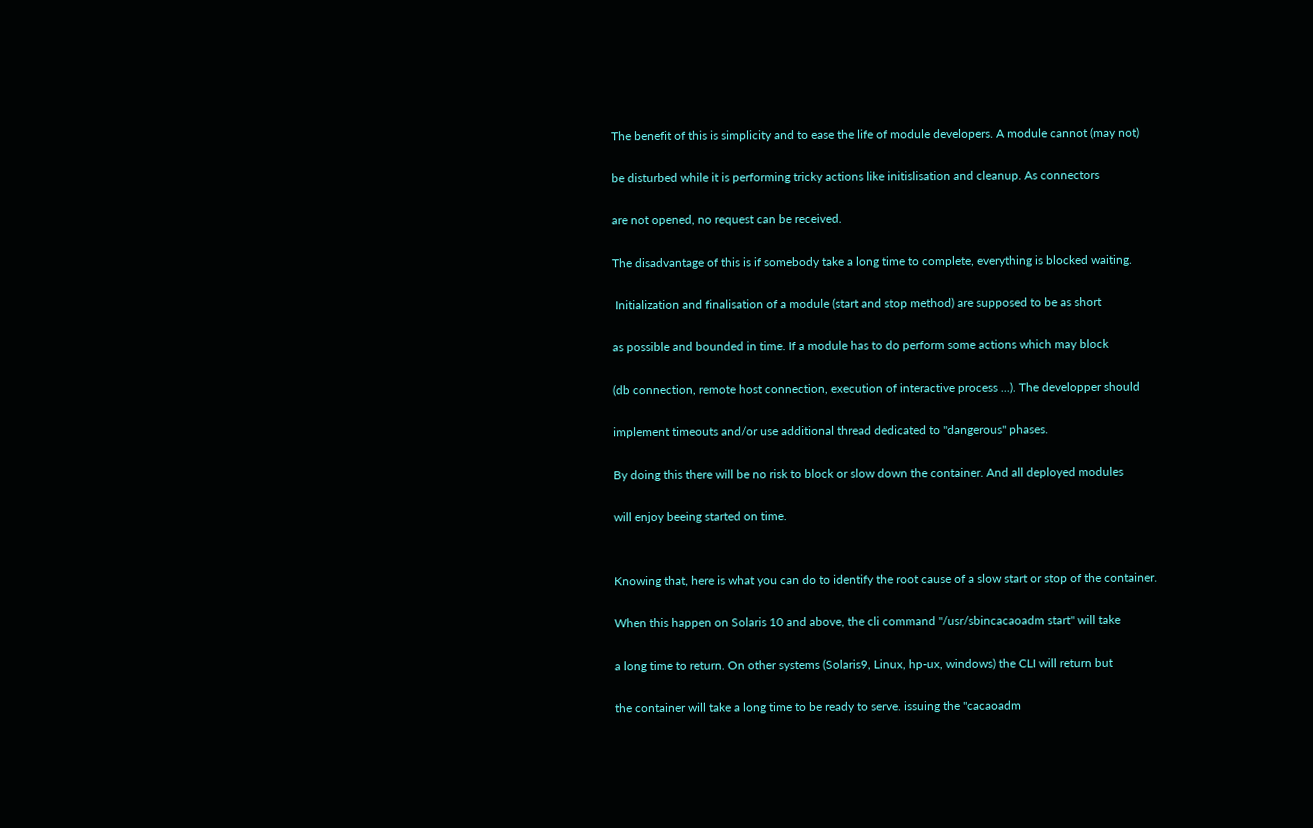The benefit of this is simplicity and to ease the life of module developers. A module cannot (may not)

be disturbed while it is performing tricky actions like initislisation and cleanup. As connectors

are not opened, no request can be received.

The disadvantage of this is if somebody take a long time to complete, everything is blocked waiting.

 Initialization and finalisation of a module (start and stop method) are supposed to be as short

as possible and bounded in time. If a module has to do perform some actions which may block

(db connection, remote host connection, execution of interactive process ...). The developper should

implement timeouts and/or use additional thread dedicated to "dangerous" phases.

By doing this there will be no risk to block or slow down the container. And all deployed modules

will enjoy beeing started on time.


Knowing that, here is what you can do to identify the root cause of a slow start or stop of the container.

When this happen on Solaris 10 and above, the cli command "/usr/sbincacaoadm start" will take

a long time to return. On other systems (Solaris9, Linux, hp-ux, windows) the CLI will return but

the container will take a long time to be ready to serve. issuing the "cacaoadm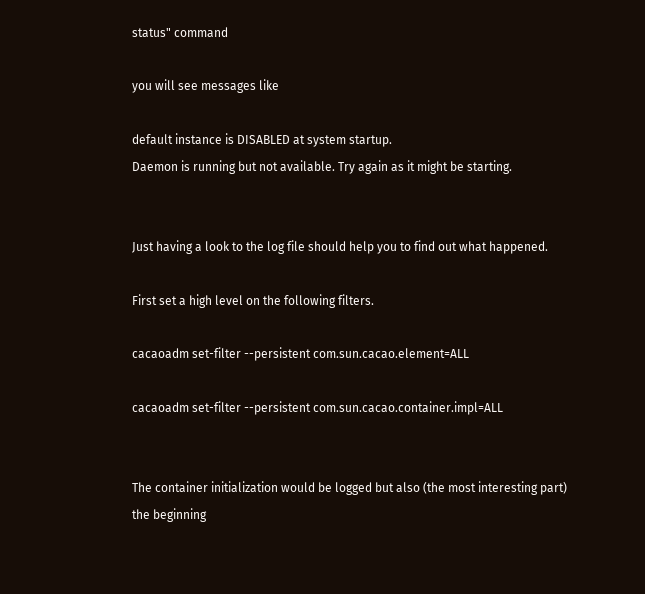status" command

you will see messages like

default instance is DISABLED at system startup.
Daemon is running but not available. Try again as it might be starting.


Just having a look to the log file should help you to find out what happened.

First set a high level on the following filters.

cacaoadm set-filter --persistent com.sun.cacao.element=ALL

cacaoadm set-filter --persistent com.sun.cacao.container.impl=ALL


The container initialization would be logged but also (the most interesting part)  the beginning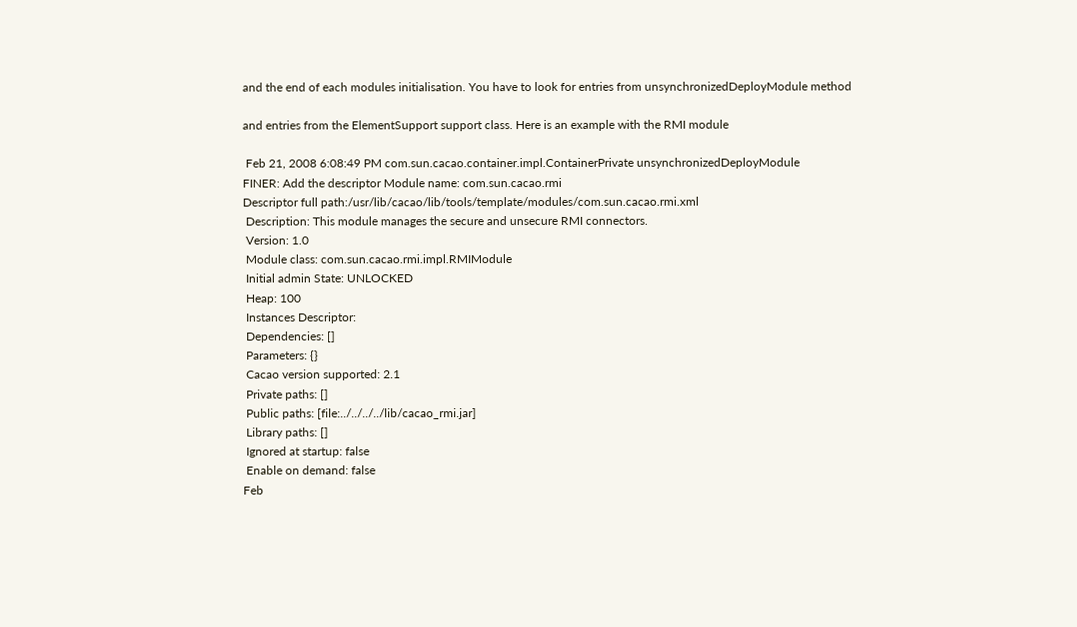and the end of each modules initialisation. You have to look for entries from unsynchronizedDeployModule method

and entries from the ElementSupport support class. Here is an example with the RMI module

 Feb 21, 2008 6:08:49 PM com.sun.cacao.container.impl.ContainerPrivate unsynchronizedDeployModule
FINER: Add the descriptor Module name: com.sun.cacao.rmi
Descriptor full path:/usr/lib/cacao/lib/tools/template/modules/com.sun.cacao.rmi.xml
 Description: This module manages the secure and unsecure RMI connectors.
 Version: 1.0
 Module class: com.sun.cacao.rmi.impl.RMIModule
 Initial admin State: UNLOCKED
 Heap: 100
 Instances Descriptor:
 Dependencies: []
 Parameters: {}
 Cacao version supported: 2.1
 Private paths: []
 Public paths: [file:../../../../lib/cacao_rmi.jar]
 Library paths: []
 Ignored at startup: false
 Enable on demand: false
Feb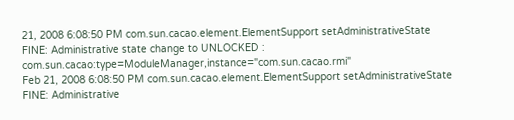21, 2008 6:08:50 PM com.sun.cacao.element.ElementSupport setAdministrativeState
FINE: Administrative state change to UNLOCKED : com.sun.cacao:type=ModuleManager,instance="com.sun.cacao.rmi"
Feb 21, 2008 6:08:50 PM com.sun.cacao.element.ElementSupport setAdministrativeState
FINE: Administrative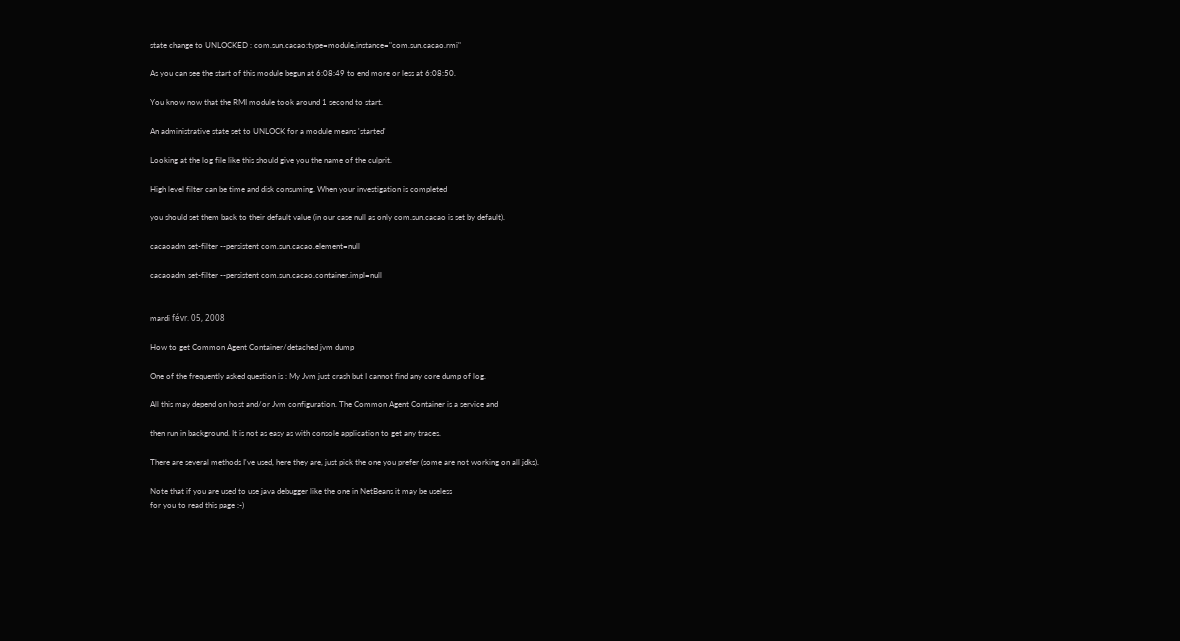state change to UNLOCKED : com.sun.cacao:type=module,instance="com.sun.cacao.rmi"

As you can see the start of this module begun at 6:08:49 to end more or less at 6:08:50.

You know now that the RMI module took around 1 second to start.

An administrative state set to UNLOCK for a module means 'started'

Looking at the log file like this should give you the name of the culprit.

High level filter can be time and disk consuming. When your investigation is completed

you should set them back to their default value (in our case null as only com.sun.cacao is set by default).

cacaoadm set-filter --persistent com.sun.cacao.element=null

cacaoadm set-filter --persistent com.sun.cacao.container.impl=null


mardi févr. 05, 2008

How to get Common Agent Container/detached jvm dump

One of the frequently asked question is : My Jvm just crash but I cannot find any core dump of log.

All this may depend on host and/or Jvm configuration. The Common Agent Container is a service and

then run in background. It is not as easy as with console application to get any traces.

There are several methods I've used, here they are, just pick the one you prefer (some are not working on all jdks).

Note that if you are used to use java debugger like the one in NetBeans it may be useless
for you to read this page :-)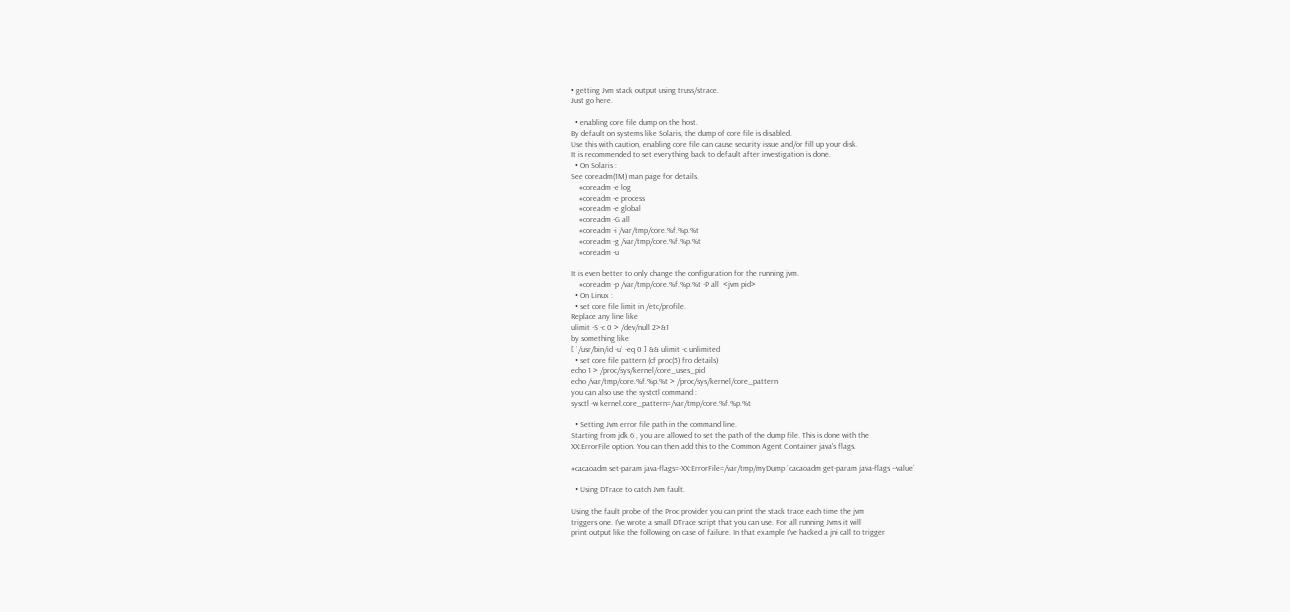• getting Jvm stack output using truss/strace.
Just go here.

  • enabling core file dump on the host.
By default on systems like Solaris, the dump of core file is disabled.
Use this with caution, enabling core file can cause security issue and/or fill up your disk.
It is recommended to set everything back to default after investigation is done.
  • On Solaris :
See coreadm(1M) man page for details.
    #coreadm -e log
    #coreadm -e process
    #coreadm -e global
    #coreadm -G all
    #coreadm -i /var/tmp/core.%f.%p.%t
    #coreadm -g /var/tmp/core.%f.%p.%t
    #coreadm -u

It is even better to only change the configuration for the running jvm.
    #coreadm -p /var/tmp/core.%f.%p.%t -P all  <jvm pid>
  • On Linux :
  • set core file limit in /etc/profile.
Replace any line like
ulimit -S -c 0 > /dev/null 2>&1
by something like
[ `/usr/bin/id -u` -eq 0 ] && ulimit -c unlimited
  • set core file pattern (cf proc(5) fro details)
echo 1 > /proc/sys/kernel/core_uses_pid
echo /var/tmp/core.%f.%p.%t > /proc/sys/kernel/core_pattern
you can also use the systctl command :
sysctl -w kernel.core_pattern=/var/tmp/core.%f.%p.%t

  • Setting Jvm error file path in the command line.
Starting from jdk 6 , you are allowed to set the path of the dump file. This is done with the
XX:ErrorFile option. You can then add this to the Common Agent Container java's flags.

#cacaoadm set-param java-flags=-XX:ErrorFile=/var/tmp/myDump `cacaoadm get-param java-flags --value`

  • Using DTrace to catch Jvm fault.

Using the fault probe of the Proc provider you can print the stack trace each time the jvm
triggers one. I've wrote a small DTrace script that you can use. For all running Jvms it will
print output like the following on case of failure. In that example I've hacked a jni call to trigger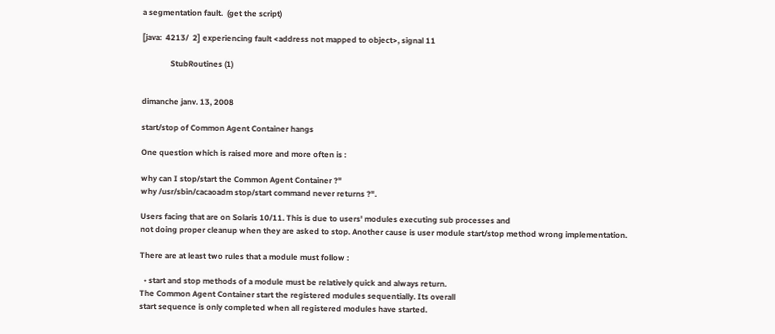a segmentation fault.  (get the script)

[java:  4213/  2] experiencing fault <address not mapped to object>, signal 11

              StubRoutines (1)


dimanche janv. 13, 2008

start/stop of Common Agent Container hangs

One question which is raised more and more often is :

why can I stop/start the Common Agent Container ?"
why /usr/sbin/cacaoadm stop/start command never returns ?".

Users facing that are on Solaris 10/11. This is due to users' modules executing sub processes and
not doing proper cleanup when they are asked to stop. Another cause is user module start/stop method wrong implementation.

There are at least two rules that a module must follow :

  • start and stop methods of a module must be relatively quick and always return.
The Common Agent Container start the registered modules sequentially. Its overall
start sequence is only completed when all registered modules have started.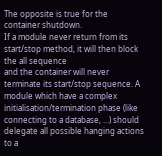The opposite is true for the container shutdown.
If a module never return from its start/stop method, it will then block the all sequence
and the container will never terminate its start/stop sequence. A module which have a complex initialisation/termination phase (like connecting to a database, ...) should
delegate all possible hanging actions to a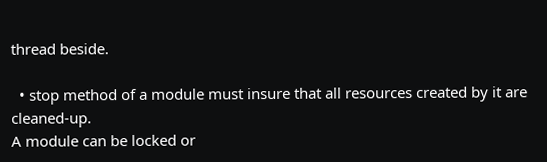thread beside.

  • stop method of a module must insure that all resources created by it are cleaned-up.
A module can be locked or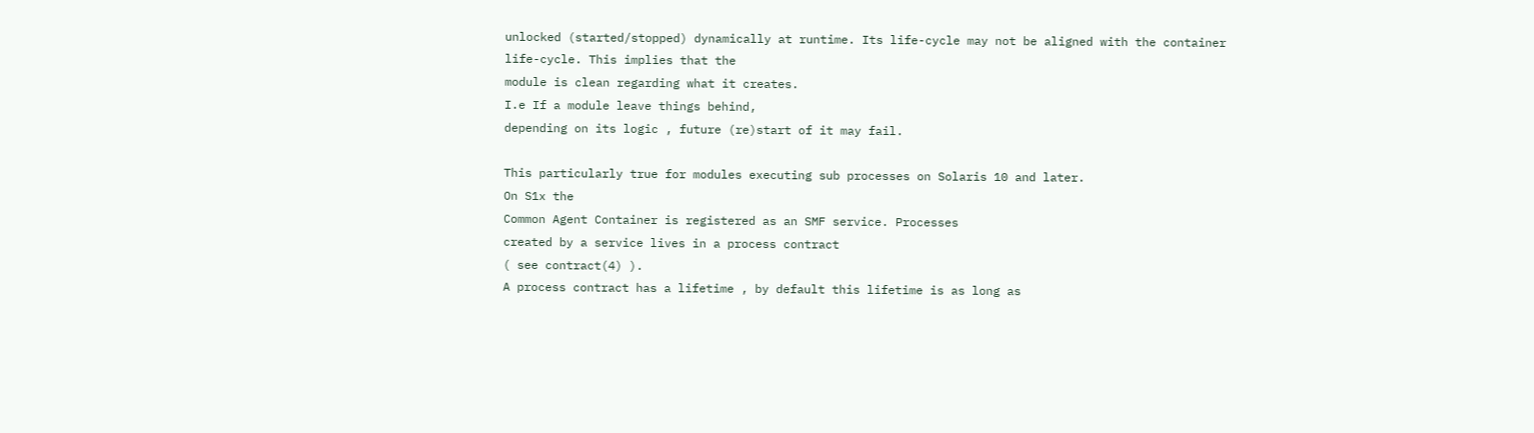unlocked (started/stopped) dynamically at runtime. Its life-cycle may not be aligned with the container life-cycle. This implies that the
module is clean regarding what it creates.
I.e If a module leave things behind,
depending on its logic , future (re)start of it may fail.

This particularly true for modules executing sub processes on Solaris 10 and later.
On S1x the
Common Agent Container is registered as an SMF service. Processes
created by a service lives in a process contract
( see contract(4) ).
A process contract has a lifetime , by default this lifetime is as long as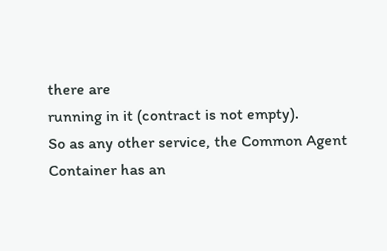there are
running in it (contract is not empty).
So as any other service, the Common Agent Container has an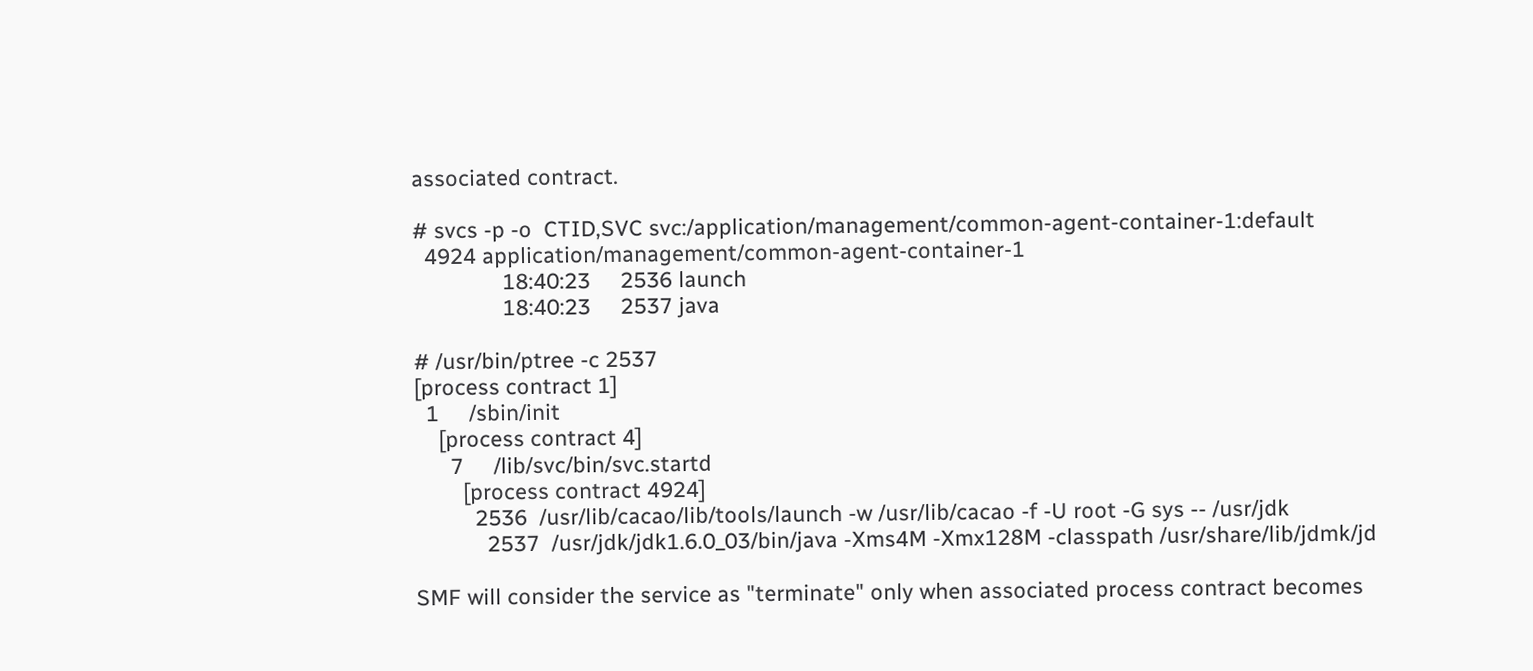associated contract.

# svcs -p -o  CTID,SVC svc:/application/management/common-agent-container-1:default
  4924 application/management/common-agent-container-1
               18:40:23     2536 launch
               18:40:23     2537 java

# /usr/bin/ptree -c 2537
[process contract 1]
  1     /sbin/init
    [process contract 4]
      7     /lib/svc/bin/svc.startd
        [process contract 4924]
          2536  /usr/lib/cacao/lib/tools/launch -w /usr/lib/cacao -f -U root -G sys -- /usr/jdk
            2537  /usr/jdk/jdk1.6.0_03/bin/java -Xms4M -Xmx128M -classpath /usr/share/lib/jdmk/jd

SMF will consider the service as "terminate" only when associated process contract becomes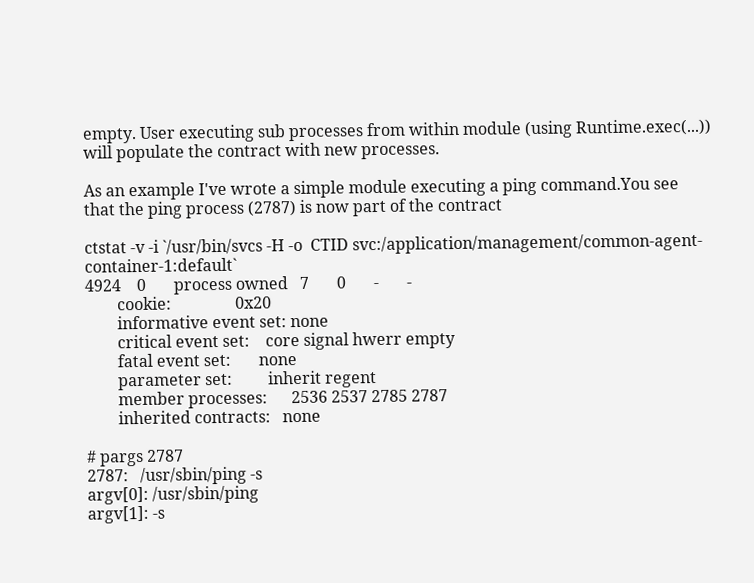empty. User executing sub processes from within module (using Runtime.exec(...)) will populate the contract with new processes.

As an example I've wrote a simple module executing a ping command.You see that the ping process (2787) is now part of the contract

ctstat -v -i `/usr/bin/svcs -H -o  CTID svc:/application/management/common-agent-container-1:default`
4924    0       process owned   7       0       -       -
        cookie:                0x20
        informative event set: none
        critical event set:    core signal hwerr empty
        fatal event set:       none
        parameter set:         inherit regent
        member processes:      2536 2537 2785 2787
        inherited contracts:   none

# pargs 2787
2787:   /usr/sbin/ping -s
argv[0]: /usr/sbin/ping
argv[1]: -s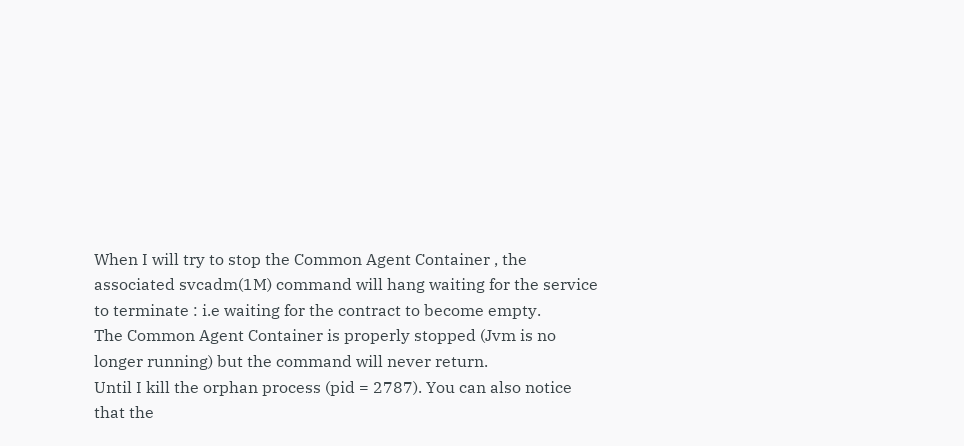When I will try to stop the Common Agent Container , the associated svcadm(1M) command will hang waiting for the service to terminate : i.e waiting for the contract to become empty.
The Common Agent Container is properly stopped (Jvm is no longer running) but the command will never return.
Until I kill the orphan process (pid = 2787). You can also notice that the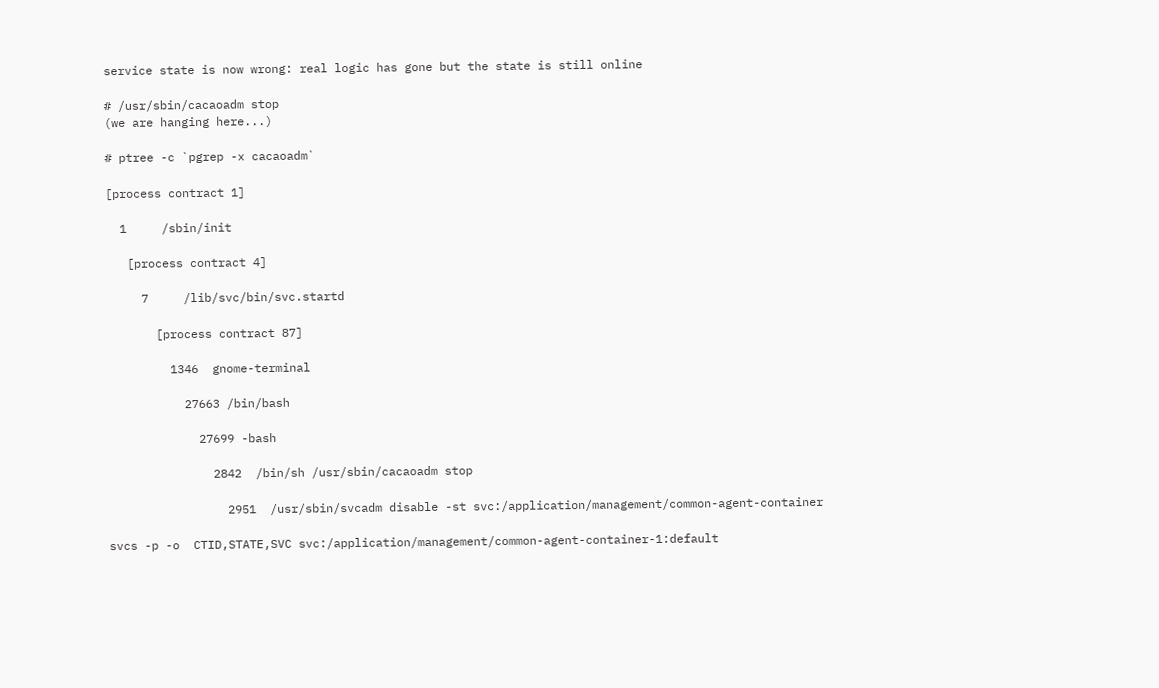service state is now wrong: real logic has gone but the state is still online

# /usr/sbin/cacaoadm stop
(we are hanging here...)

# ptree -c `pgrep -x cacaoadm`

[process contract 1]

  1     /sbin/init

   [process contract 4]

     7     /lib/svc/bin/svc.startd

       [process contract 87]

         1346  gnome-terminal

           27663 /bin/bash

             27699 -bash

               2842  /bin/sh /usr/sbin/cacaoadm stop

                 2951  /usr/sbin/svcadm disable -st svc:/application/management/common-agent-container

svcs -p -o  CTID,STATE,SVC svc:/application/management/common-agent-container-1:default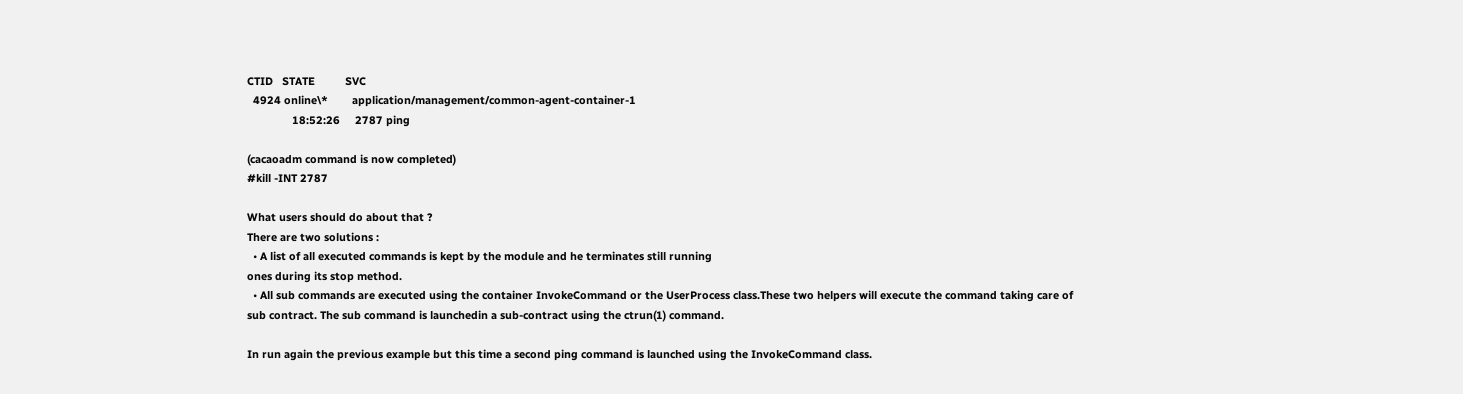CTID   STATE          SVC
  4924 online\*        application/management/common-agent-container-1
               18:52:26     2787 ping

(cacaoadm command is now completed)
#kill -INT 2787

What users should do about that ?
There are two solutions :
  • A list of all executed commands is kept by the module and he terminates still running
ones during its stop method.
  • All sub commands are executed using the container InvokeCommand or the UserProcess class.These two helpers will execute the command taking care of
sub contract. The sub command is launchedin a sub-contract using the ctrun(1) command.

In run again the previous example but this time a second ping command is launched using the InvokeCommand class.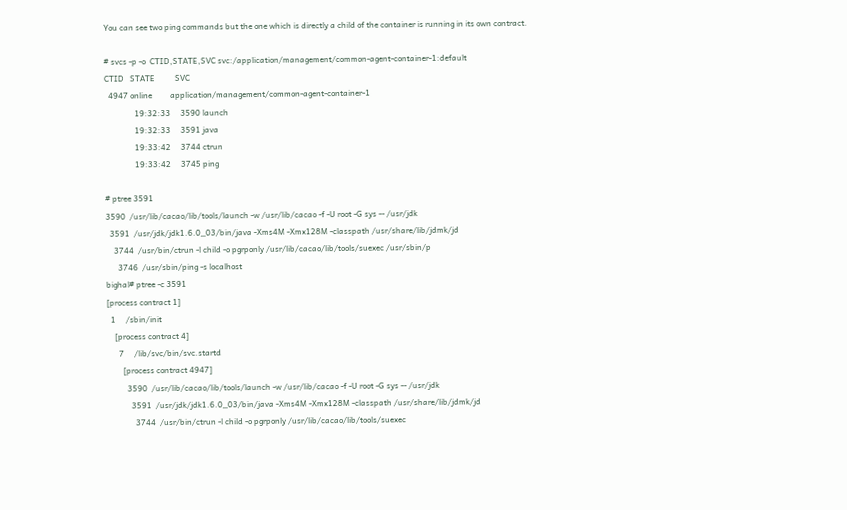You can see two ping commands but the one which is directly a child of the container is running in its own contract.

# svcs -p -o  CTID,STATE,SVC svc:/application/management/common-agent-container-1:default
CTID   STATE          SVC
  4947 online         application/management/common-agent-container-1
               19:32:33     3590 launch
               19:32:33     3591 java
               19:33:42     3744 ctrun
               19:33:42     3745 ping

# ptree 3591
3590  /usr/lib/cacao/lib/tools/launch -w /usr/lib/cacao -f -U root -G sys -- /usr/jdk
  3591  /usr/jdk/jdk1.6.0_03/bin/java -Xms4M -Xmx128M -classpath /usr/share/lib/jdmk/jd
    3744  /usr/bin/ctrun -l child -o pgrponly /usr/lib/cacao/lib/tools/suexec /usr/sbin/p
      3746  /usr/sbin/ping -s localhost
bighal# ptree -c 3591
[process contract 1]
  1     /sbin/init
    [process contract 4]
      7     /lib/svc/bin/svc.startd
        [process contract 4947]
          3590  /usr/lib/cacao/lib/tools/launch -w /usr/lib/cacao -f -U root -G sys -- /usr/jdk
            3591  /usr/jdk/jdk1.6.0_03/bin/java -Xms4M -Xmx128M -classpath /usr/share/lib/jdmk/jd
              3744  /usr/bin/ctrun -l child -o pgrponly /usr/lib/cacao/lib/tools/suexec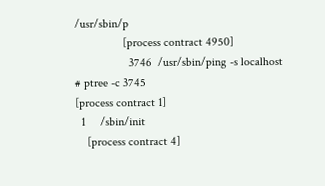/usr/sbin/p
                [process contract 4950]
                  3746  /usr/sbin/ping -s localhost
# ptree -c 3745
[process contract 1]
  1     /sbin/init
    [process contract 4]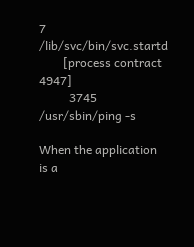7     /lib/svc/bin/svc.startd
        [process contract 4947]
          3745  /usr/sbin/ping -s

When the application is a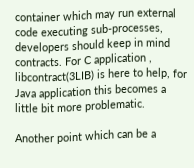container which may run external code executing sub-processes,
developers should keep in mind contracts. For C application , libcontract(3LIB) is here to help, for Java application this becomes a little bit more problematic.

Another point which can be a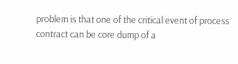problem is that one of the critical event of process contract can be core dump of a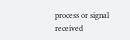process or signal received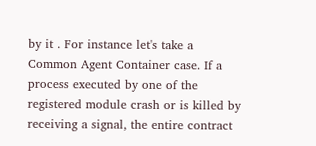by it . For instance let's take a
Common Agent Container case. If a process executed by one of the registered module crash or is killed by receiving a signal, the entire contract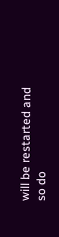will be restarted and so do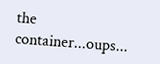the container...oups...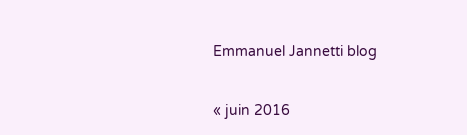Emmanuel Jannetti blog


« juin 2016